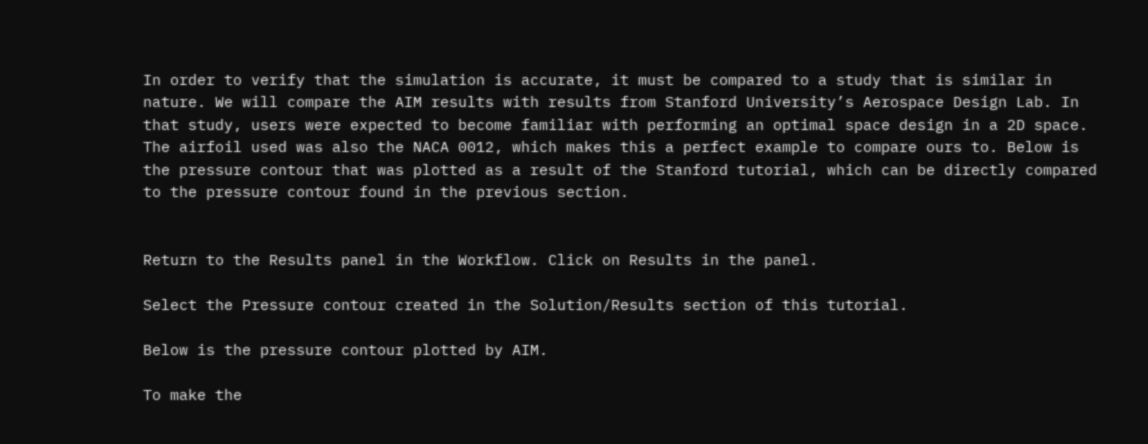In order to verify that the simulation is accurate, it must be compared to a study that is similar in nature. We will compare the AIM results with results from Stanford University’s Aerospace Design Lab. In that study, users were expected to become familiar with performing an optimal space design in a 2D space. The airfoil used was also the NACA 0012, which makes this a perfect example to compare ours to. Below is the pressure contour that was plotted as a result of the Stanford tutorial, which can be directly compared to the pressure contour found in the previous section.


Return to the Results panel in the Workflow. Click on Results in the panel.

Select the Pressure contour created in the Solution/Results section of this tutorial.

Below is the pressure contour plotted by AIM.

To make the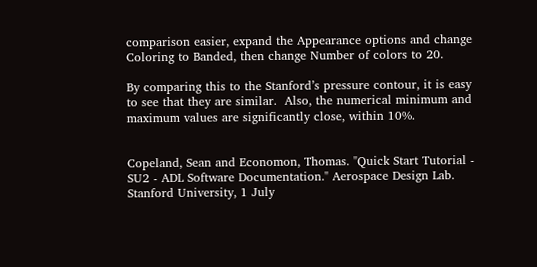comparison easier, expand the Appearance options and change Coloring to Banded, then change Number of colors to 20.

By comparing this to the Stanford’s pressure contour, it is easy to see that they are similar.  Also, the numerical minimum and maximum values are significantly close, within 10%.


Copeland, Sean and Economon, Thomas. "Quick Start Tutorial - SU2 - ADL Software Documentation." Aerospace Design Lab. Stanford University, 1 July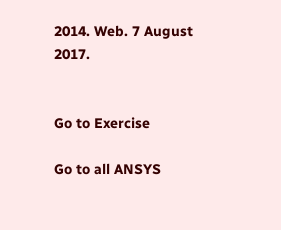2014. Web. 7 August 2017.


Go to Exercise

Go to all ANSYS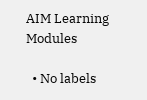AIM Learning Modules

  • No labels